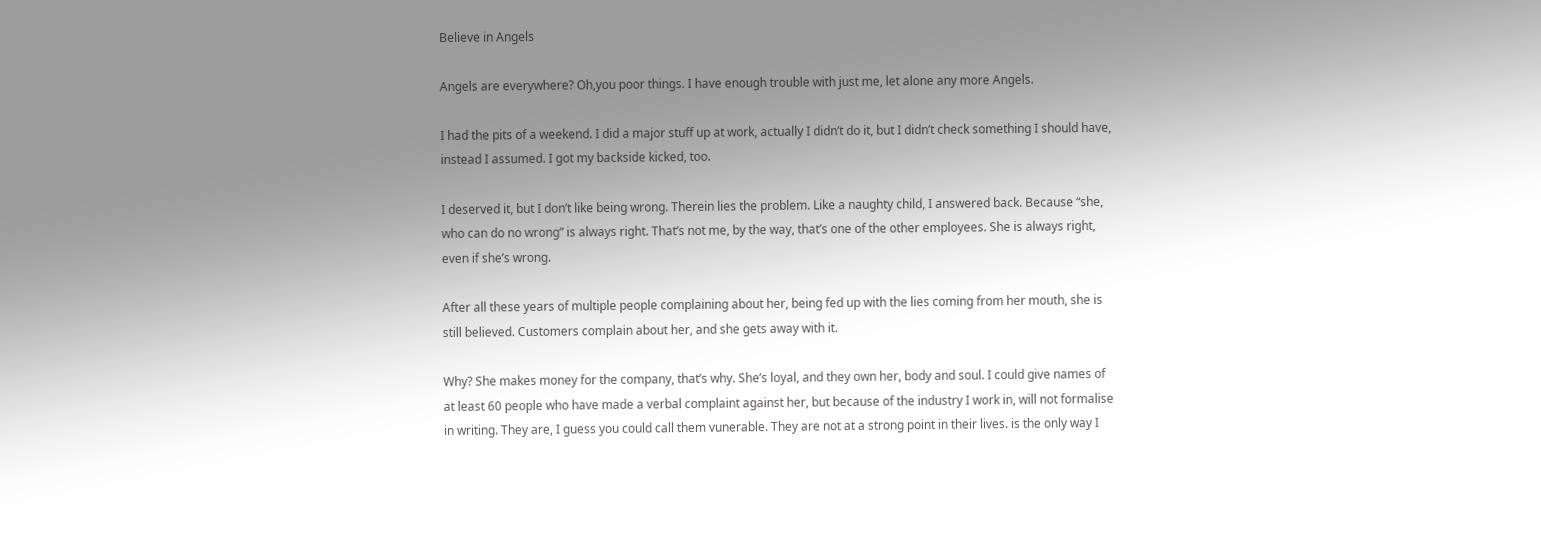Believe in Angels

Angels are everywhere? Oh,you poor things. I have enough trouble with just me, let alone any more Angels.

I had the pits of a weekend. I did a major stuff up at work, actually I didn’t do it, but I didn’t check something I should have, instead I assumed. I got my backside kicked, too.

I deserved it, but I don’t like being wrong. Therein lies the problem. Like a naughty child, I answered back. Because “she, who can do no wrong” is always right. That’s not me, by the way, that’s one of the other employees. She is always right, even if she’s wrong.

After all these years of multiple people complaining about her, being fed up with the lies coming from her mouth, she is still believed. Customers complain about her, and she gets away with it.

Why? She makes money for the company, that’s why. She’s loyal, and they own her, body and soul. I could give names of at least 60 people who have made a verbal complaint against her, but because of the industry I work in, will not formalise in writing. They are, I guess you could call them vunerable. They are not at a strong point in their lives. is the only way I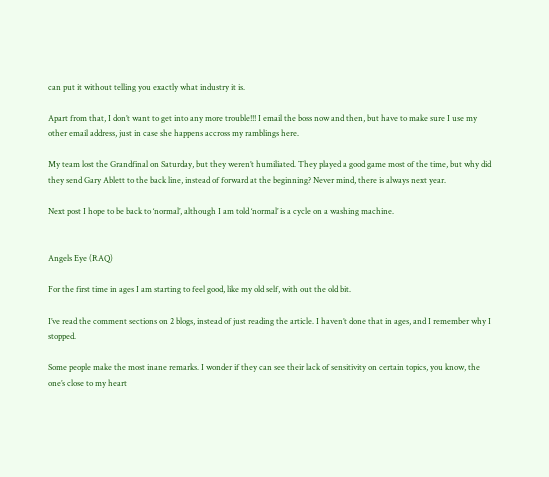can put it without telling you exactly what industry it is.

Apart from that, I don’t want to get into any more trouble!!! I email the boss now and then, but have to make sure I use my other email address, just in case she happens accross my ramblings here.

My team lost the Grandfinal on Saturday, but they weren’t humiliated. They played a good game most of the time, but why did they send Gary Ablett to the back line, instead of forward at the beginning? Never mind, there is always next year.

Next post I hope to be back to ‘normal’, although I am told ‘normal’ is a cycle on a washing machine.


Angels Eye (RAQ)

For the first time in ages I am starting to feel good, like my old self, with out the old bit.

I’ve read the comment sections on 2 blogs, instead of just reading the article. I haven’t done that in ages, and I remember why I stopped.

Some people make the most inane remarks. I wonder if they can see their lack of sensitivity on certain topics, you know, the one’s close to my heart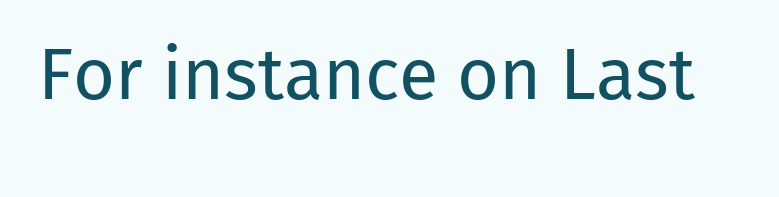For instance on Last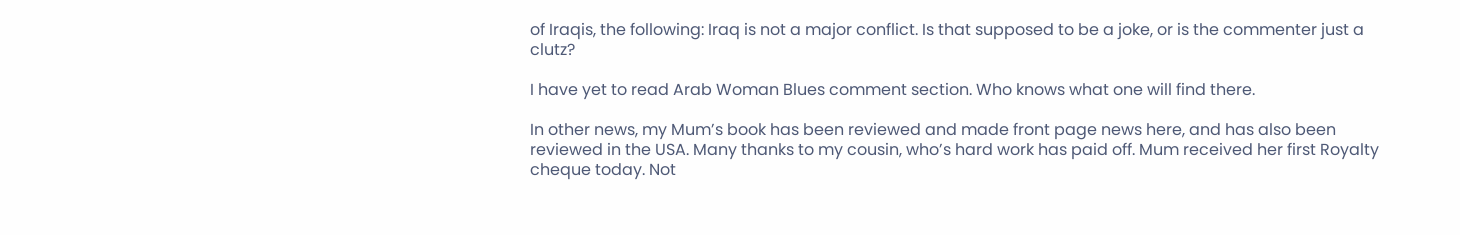of Iraqis, the following: Iraq is not a major conflict. Is that supposed to be a joke, or is the commenter just a clutz?

I have yet to read Arab Woman Blues comment section. Who knows what one will find there.

In other news, my Mum’s book has been reviewed and made front page news here, and has also been reviewed in the USA. Many thanks to my cousin, who’s hard work has paid off. Mum received her first Royalty cheque today. Not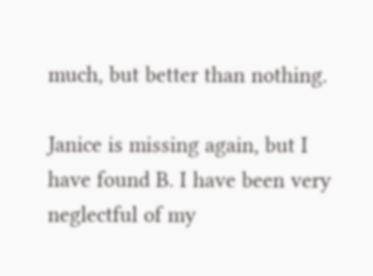much, but better than nothing.

Janice is missing again, but I have found B. I have been very neglectful of my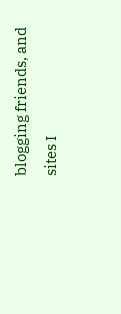blogging friends, and sites I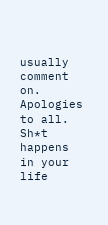usually comment on. Apologies to all. Sh*t happens in your life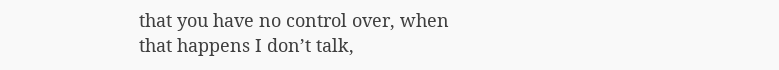that you have no control over, when that happens I don’t talk,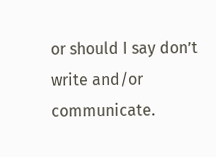or should I say don’t write and/or communicate.